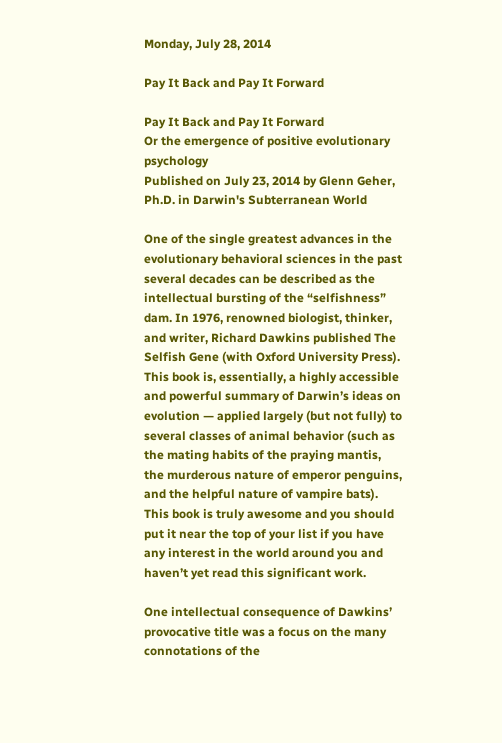Monday, July 28, 2014

Pay It Back and Pay It Forward

Pay It Back and Pay It Forward
Or the emergence of positive evolutionary psychology
Published on July 23, 2014 by Glenn Geher, Ph.D. in Darwin's Subterranean World

One of the single greatest advances in the evolutionary behavioral sciences in the past several decades can be described as the intellectual bursting of the “selfishness” dam. In 1976, renowned biologist, thinker, and writer, Richard Dawkins published The Selfish Gene (with Oxford University Press). This book is, essentially, a highly accessible and powerful summary of Darwin’s ideas on evolution — applied largely (but not fully) to several classes of animal behavior (such as the mating habits of the praying mantis, the murderous nature of emperor penguins, and the helpful nature of vampire bats). This book is truly awesome and you should put it near the top of your list if you have any interest in the world around you and haven’t yet read this significant work.

One intellectual consequence of Dawkins’ provocative title was a focus on the many connotations of the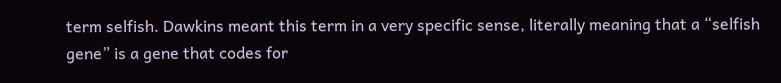term selfish. Dawkins meant this term in a very specific sense, literally meaning that a “selfish gene” is a gene that codes for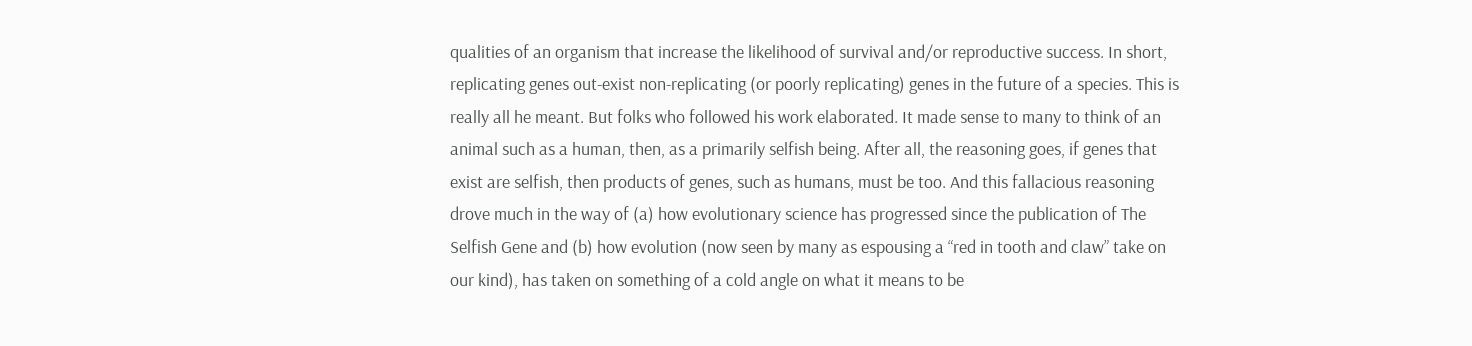qualities of an organism that increase the likelihood of survival and/or reproductive success. In short, replicating genes out-exist non-replicating (or poorly replicating) genes in the future of a species. This is really all he meant. But folks who followed his work elaborated. It made sense to many to think of an animal such as a human, then, as a primarily selfish being. After all, the reasoning goes, if genes that exist are selfish, then products of genes, such as humans, must be too. And this fallacious reasoning drove much in the way of (a) how evolutionary science has progressed since the publication of The Selfish Gene and (b) how evolution (now seen by many as espousing a “red in tooth and claw” take on our kind), has taken on something of a cold angle on what it means to be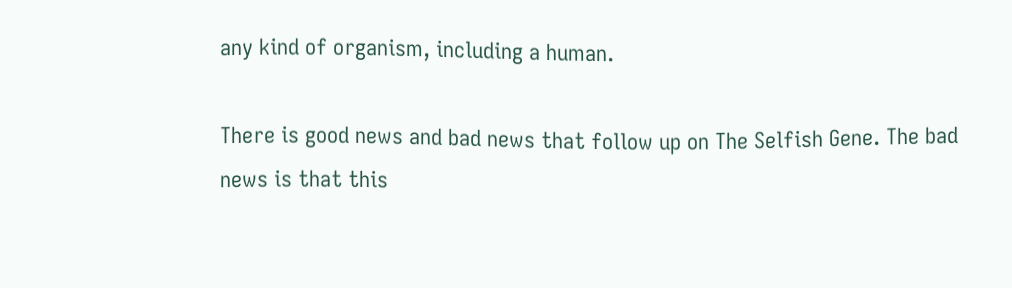any kind of organism, including a human.

There is good news and bad news that follow up on The Selfish Gene. The bad news is that this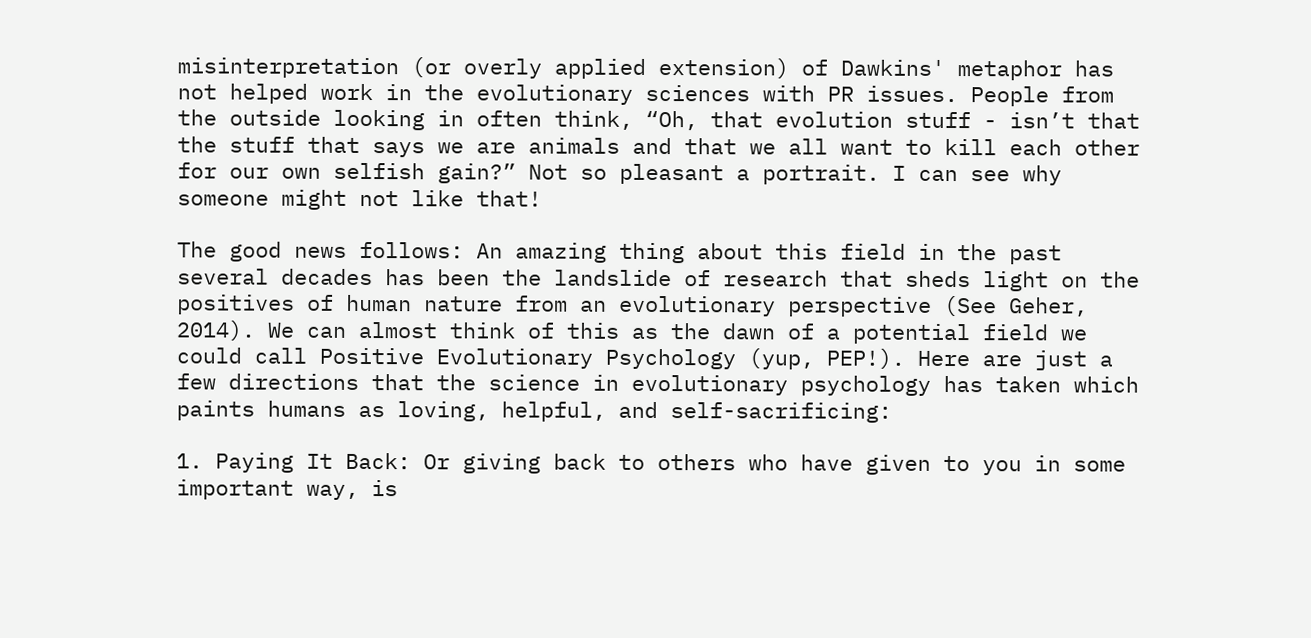misinterpretation (or overly applied extension) of Dawkins' metaphor has not helped work in the evolutionary sciences with PR issues. People from the outside looking in often think, “Oh, that evolution stuff - isn’t that the stuff that says we are animals and that we all want to kill each other for our own selfish gain?” Not so pleasant a portrait. I can see why someone might not like that!

The good news follows: An amazing thing about this field in the past several decades has been the landslide of research that sheds light on the positives of human nature from an evolutionary perspective (See Geher, 2014). We can almost think of this as the dawn of a potential field we could call Positive Evolutionary Psychology (yup, PEP!). Here are just a few directions that the science in evolutionary psychology has taken which paints humans as loving, helpful, and self-sacrificing:

1. Paying It Back: Or giving back to others who have given to you in some important way, is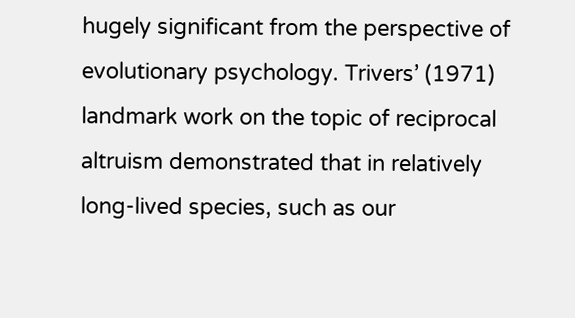hugely significant from the perspective of evolutionary psychology. Trivers’ (1971) landmark work on the topic of reciprocal altruism demonstrated that in relatively long-lived species, such as our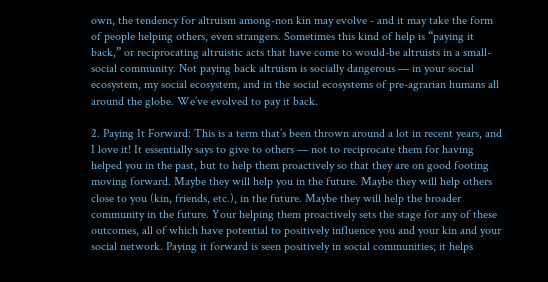own, the tendency for altruism among-non kin may evolve - and it may take the form of people helping others, even strangers. Sometimes this kind of help is “paying it back,” or reciprocating altruistic acts that have come to would-be altruists in a small-social community. Not paying back altruism is socially dangerous — in your social ecosystem, my social ecosystem, and in the social ecosystems of pre-agrarian humans all around the globe. We’ve evolved to pay it back.

2. Paying It Forward: This is a term that’s been thrown around a lot in recent years, and I love it! It essentially says to give to others — not to reciprocate them for having helped you in the past, but to help them proactively so that they are on good footing moving forward. Maybe they will help you in the future. Maybe they will help others close to you (kin, friends, etc.), in the future. Maybe they will help the broader community in the future. Your helping them proactively sets the stage for any of these outcomes, all of which have potential to positively influence you and your kin and your social network. Paying it forward is seen positively in social communities; it helps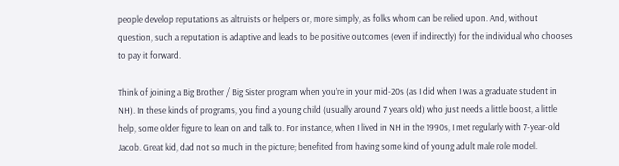people develop reputations as altruists or helpers or, more simply, as folks whom can be relied upon. And, without question, such a reputation is adaptive and leads to be positive outcomes (even if indirectly) for the individual who chooses to pay it forward.

Think of joining a Big Brother / Big Sister program when you’re in your mid-20s (as I did when I was a graduate student in NH). In these kinds of programs, you find a young child (usually around 7 years old) who just needs a little boost, a little help, some older figure to lean on and talk to. For instance, when I lived in NH in the 1990s, I met regularly with 7-year-old Jacob. Great kid, dad not so much in the picture; benefited from having some kind of young adult male role model.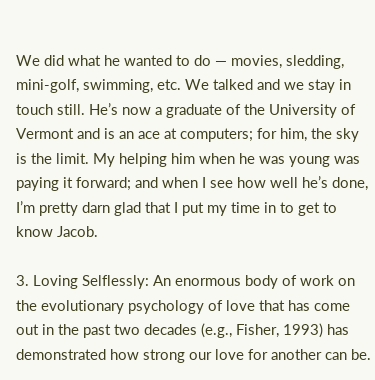We did what he wanted to do — movies, sledding, mini-golf, swimming, etc. We talked and we stay in touch still. He’s now a graduate of the University of Vermont and is an ace at computers; for him, the sky is the limit. My helping him when he was young was paying it forward; and when I see how well he’s done, I’m pretty darn glad that I put my time in to get to know Jacob.

3. Loving Selflessly: An enormous body of work on the evolutionary psychology of love that has come out in the past two decades (e.g., Fisher, 1993) has demonstrated how strong our love for another can be.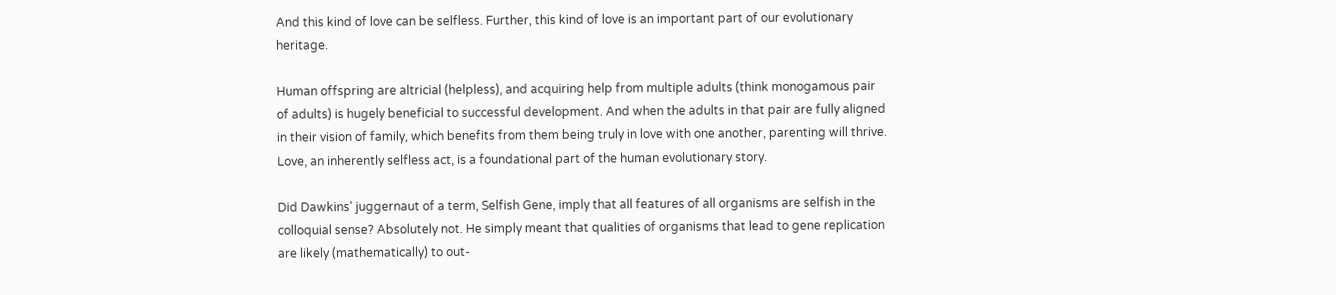And this kind of love can be selfless. Further, this kind of love is an important part of our evolutionary heritage.

Human offspring are altricial (helpless), and acquiring help from multiple adults (think monogamous pair of adults) is hugely beneficial to successful development. And when the adults in that pair are fully aligned in their vision of family, which benefits from them being truly in love with one another, parenting will thrive. Love, an inherently selfless act, is a foundational part of the human evolutionary story.

Did Dawkins' juggernaut of a term, Selfish Gene, imply that all features of all organisms are selfish in the colloquial sense? Absolutely not. He simply meant that qualities of organisms that lead to gene replication are likely (mathematically) to out-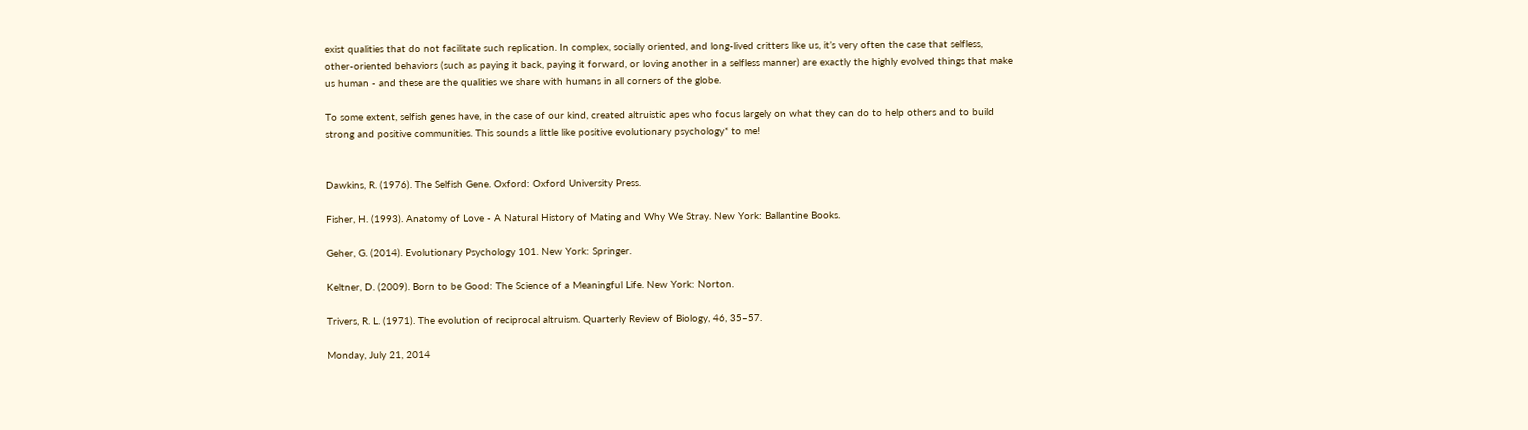exist qualities that do not facilitate such replication. In complex, socially oriented, and long-lived critters like us, it’s very often the case that selfless, other-oriented behaviors (such as paying it back, paying it forward, or loving another in a selfless manner) are exactly the highly evolved things that make us human - and these are the qualities we share with humans in all corners of the globe.

To some extent, selfish genes have, in the case of our kind, created altruistic apes who focus largely on what they can do to help others and to build strong and positive communities. This sounds a little like positive evolutionary psychology* to me!


Dawkins, R. (1976). The Selfish Gene. Oxford: Oxford University Press.

Fisher, H. (1993). Anatomy of Love - A Natural History of Mating and Why We Stray. New York: Ballantine Books.

Geher, G. (2014). Evolutionary Psychology 101. New York: Springer.

Keltner, D. (2009). Born to be Good: The Science of a Meaningful Life. New York: Norton.

Trivers, R. L. (1971). The evolution of reciprocal altruism. Quarterly Review of Biology, 46, 35–57.

Monday, July 21, 2014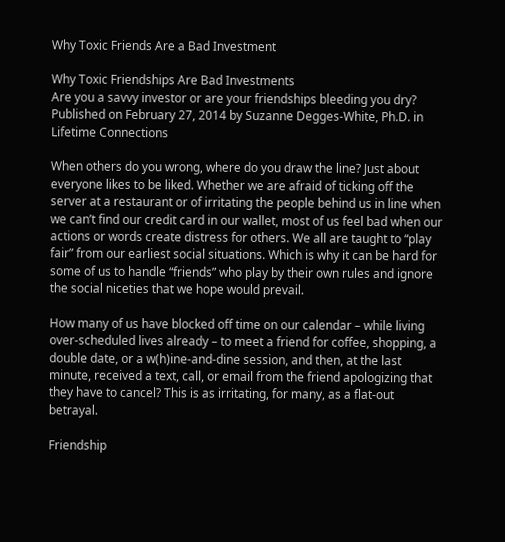Why Toxic Friends Are a Bad Investment

Why Toxic Friendships Are Bad Investments
Are you a savvy investor or are your friendships bleeding you dry?
Published on February 27, 2014 by Suzanne Degges-White, Ph.D. in Lifetime Connections

When others do you wrong, where do you draw the line? Just about everyone likes to be liked. Whether we are afraid of ticking off the server at a restaurant or of irritating the people behind us in line when we can’t find our credit card in our wallet, most of us feel bad when our actions or words create distress for others. We all are taught to “play fair” from our earliest social situations. Which is why it can be hard for some of us to handle “friends” who play by their own rules and ignore the social niceties that we hope would prevail.

How many of us have blocked off time on our calendar – while living over-scheduled lives already – to meet a friend for coffee, shopping, a double date, or a w(h)ine-and-dine session, and then, at the last minute, received a text, call, or email from the friend apologizing that they have to cancel? This is as irritating, for many, as a flat-out betrayal.

Friendship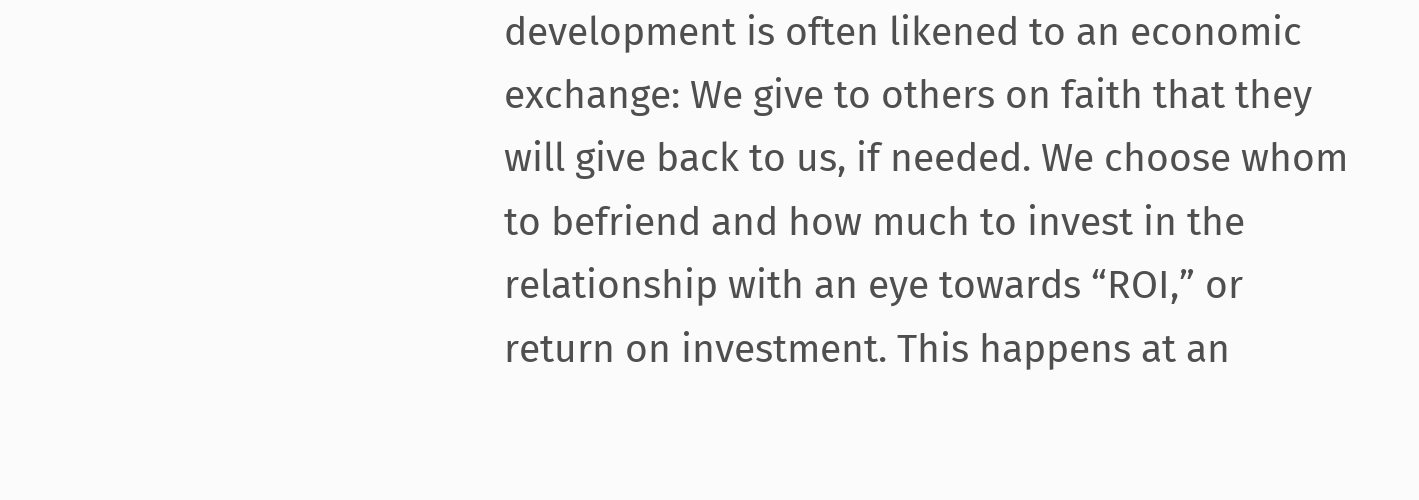development is often likened to an economic exchange: We give to others on faith that they will give back to us, if needed. We choose whom to befriend and how much to invest in the relationship with an eye towards “ROI,” or return on investment. This happens at an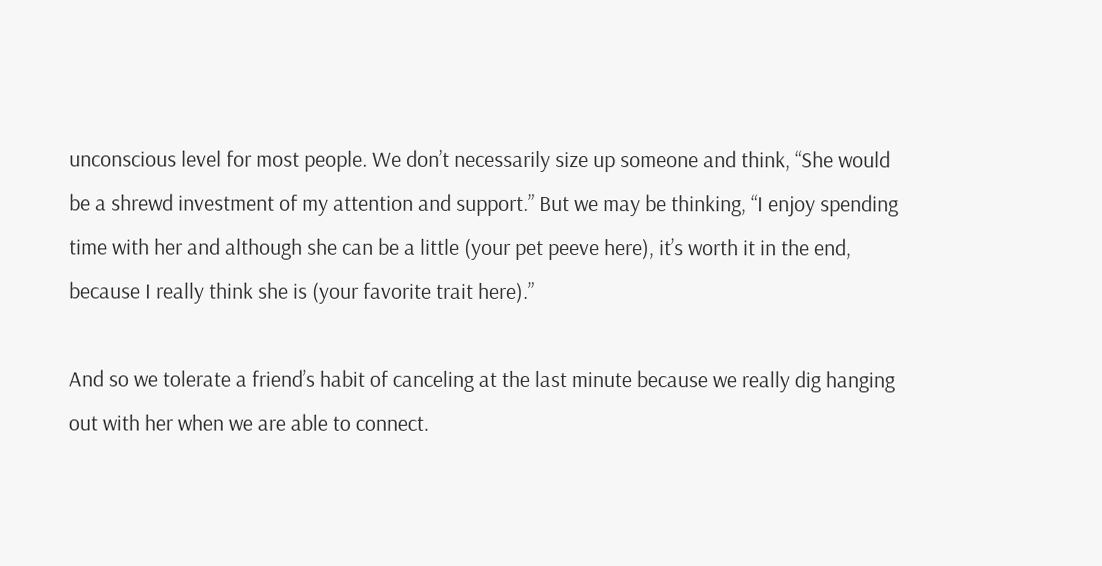unconscious level for most people. We don’t necessarily size up someone and think, “She would be a shrewd investment of my attention and support.” But we may be thinking, “I enjoy spending time with her and although she can be a little (your pet peeve here), it’s worth it in the end, because I really think she is (your favorite trait here).”

And so we tolerate a friend’s habit of canceling at the last minute because we really dig hanging out with her when we are able to connect.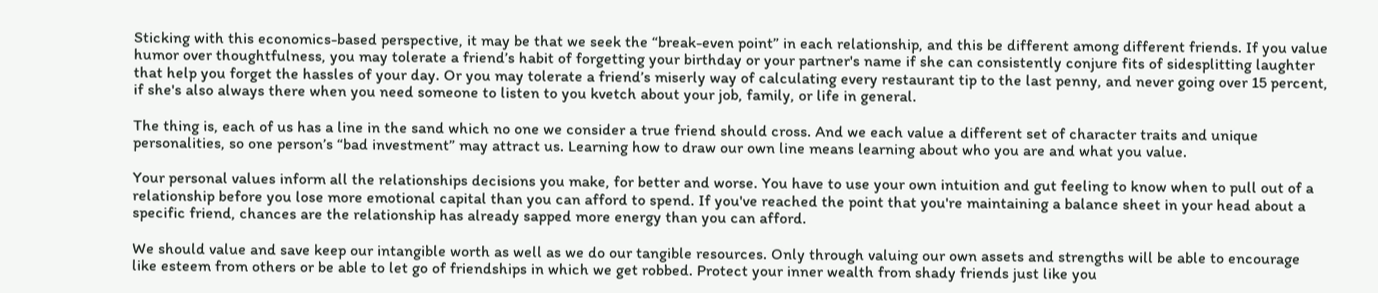Sticking with this economics-based perspective, it may be that we seek the “break-even point” in each relationship, and this be different among different friends. If you value humor over thoughtfulness, you may tolerate a friend’s habit of forgetting your birthday or your partner's name if she can consistently conjure fits of sidesplitting laughter that help you forget the hassles of your day. Or you may tolerate a friend’s miserly way of calculating every restaurant tip to the last penny, and never going over 15 percent, if she's also always there when you need someone to listen to you kvetch about your job, family, or life in general.

The thing is, each of us has a line in the sand which no one we consider a true friend should cross. And we each value a different set of character traits and unique personalities, so one person’s “bad investment” may attract us. Learning how to draw our own line means learning about who you are and what you value.

Your personal values inform all the relationships decisions you make, for better and worse. You have to use your own intuition and gut feeling to know when to pull out of a relationship before you lose more emotional capital than you can afford to spend. If you've reached the point that you're maintaining a balance sheet in your head about a specific friend, chances are the relationship has already sapped more energy than you can afford.

We should value and save keep our intangible worth as well as we do our tangible resources. Only through valuing our own assets and strengths will be able to encourage like esteem from others or be able to let go of friendships in which we get robbed. Protect your inner wealth from shady friends just like you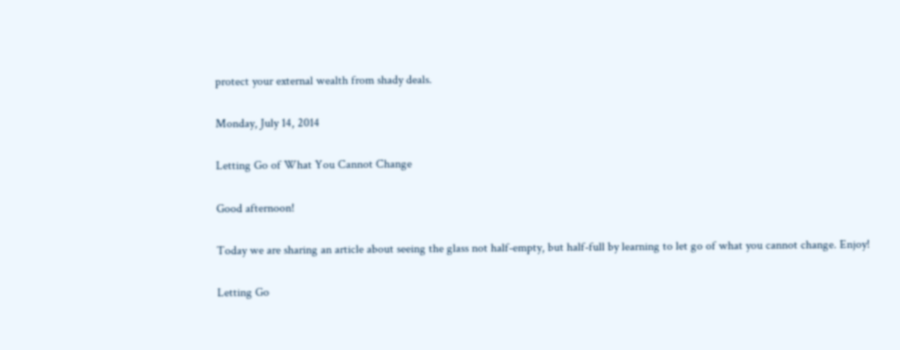protect your external wealth from shady deals.

Monday, July 14, 2014

Letting Go of What You Cannot Change

Good afternoon!

Today we are sharing an article about seeing the glass not half-empty, but half-full by learning to let go of what you cannot change. Enjoy!

Letting Go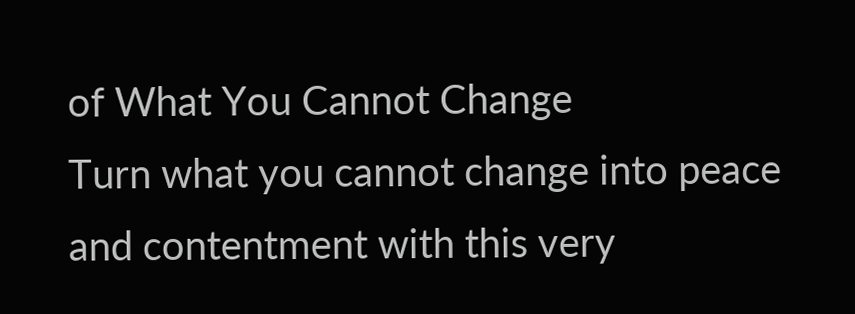of What You Cannot Change
Turn what you cannot change into peace and contentment with this very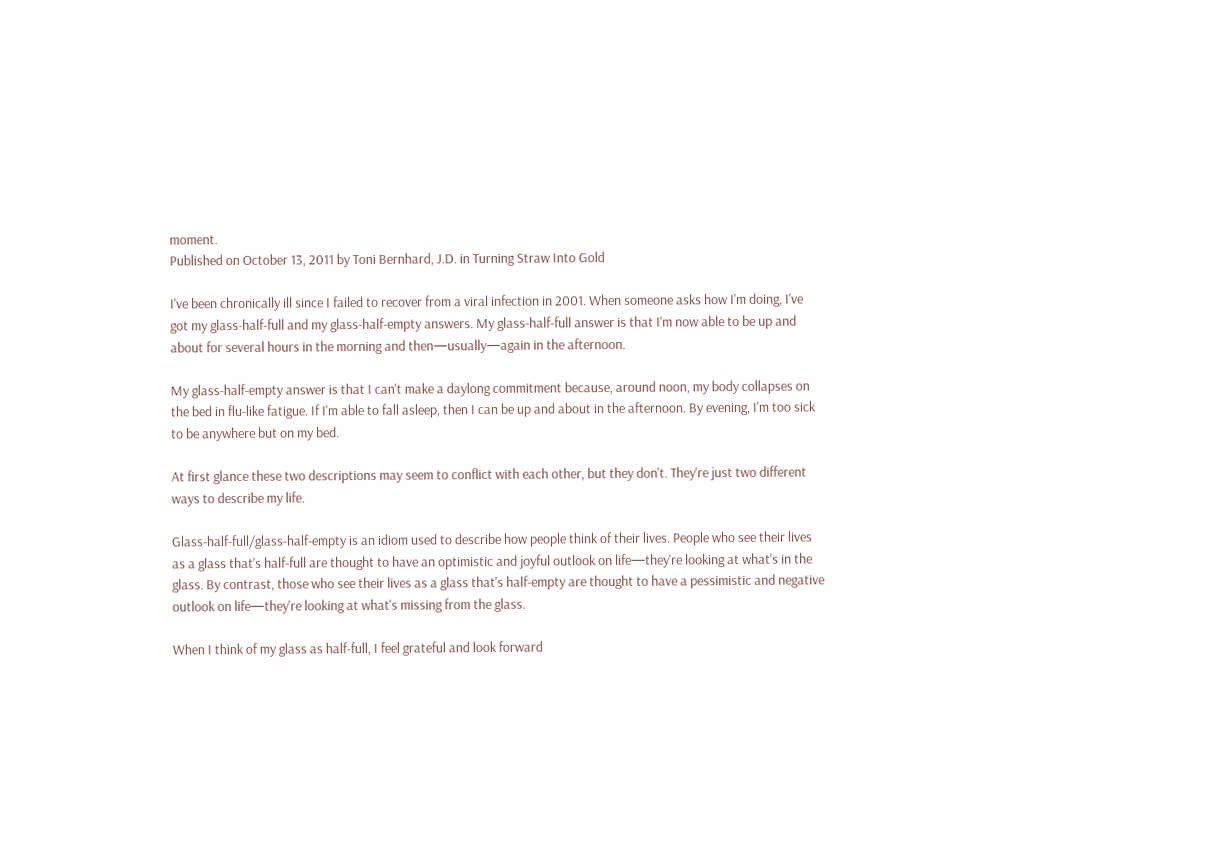moment.
Published on October 13, 2011 by Toni Bernhard, J.D. in Turning Straw Into Gold

I've been chronically ill since I failed to recover from a viral infection in 2001. When someone asks how I'm doing, I've got my glass-half-full and my glass-half-empty answers. My glass-half-full answer is that I'm now able to be up and about for several hours in the morning and then—usually—again in the afternoon.

My glass-half-empty answer is that I can't make a daylong commitment because, around noon, my body collapses on the bed in flu-like fatigue. If I'm able to fall asleep, then I can be up and about in the afternoon. By evening, I'm too sick to be anywhere but on my bed.

At first glance these two descriptions may seem to conflict with each other, but they don't. They're just two different ways to describe my life.

Glass-half-full/glass-half-empty is an idiom used to describe how people think of their lives. People who see their lives as a glass that's half-full are thought to have an optimistic and joyful outlook on life—they're looking at what's in the glass. By contrast, those who see their lives as a glass that's half-empty are thought to have a pessimistic and negative outlook on life—they're looking at what's missing from the glass.

When I think of my glass as half-full, I feel grateful and look forward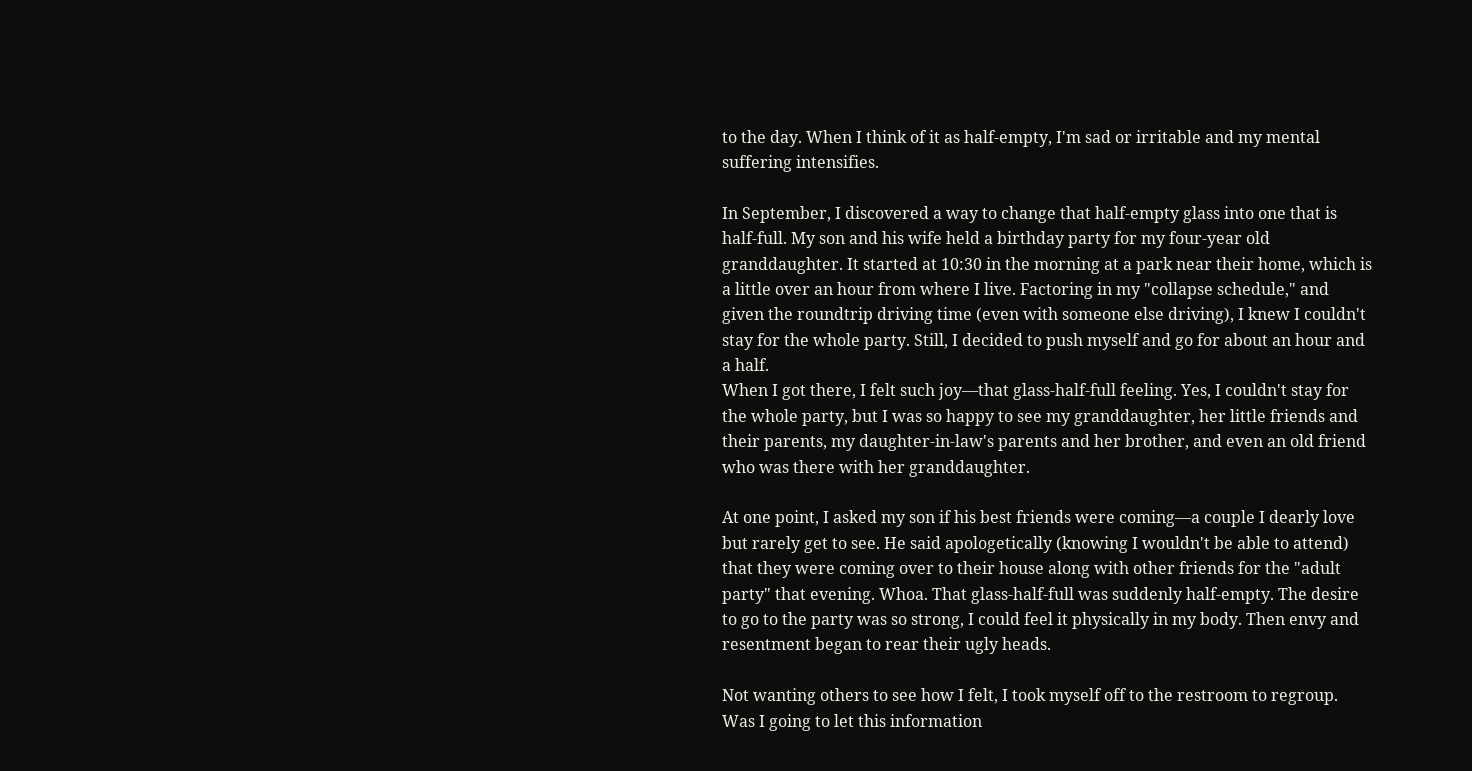to the day. When I think of it as half-empty, I'm sad or irritable and my mental suffering intensifies.

In September, I discovered a way to change that half-empty glass into one that is half-full. My son and his wife held a birthday party for my four-year old granddaughter. It started at 10:30 in the morning at a park near their home, which is a little over an hour from where I live. Factoring in my "collapse schedule," and given the roundtrip driving time (even with someone else driving), I knew I couldn't stay for the whole party. Still, I decided to push myself and go for about an hour and a half.
When I got there, I felt such joy—that glass-half-full feeling. Yes, I couldn't stay for the whole party, but I was so happy to see my granddaughter, her little friends and their parents, my daughter-in-law's parents and her brother, and even an old friend who was there with her granddaughter.

At one point, I asked my son if his best friends were coming—a couple I dearly love but rarely get to see. He said apologetically (knowing I wouldn't be able to attend) that they were coming over to their house along with other friends for the "adult party" that evening. Whoa. That glass-half-full was suddenly half-empty. The desire to go to the party was so strong, I could feel it physically in my body. Then envy and resentment began to rear their ugly heads.

Not wanting others to see how I felt, I took myself off to the restroom to regroup. Was I going to let this information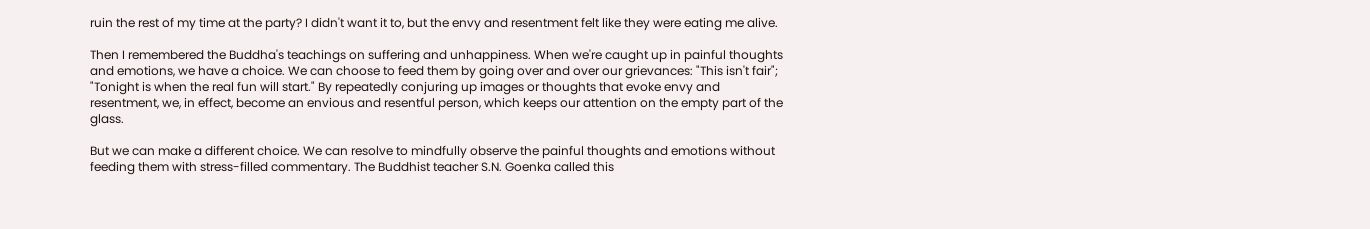ruin the rest of my time at the party? I didn't want it to, but the envy and resentment felt like they were eating me alive.

Then I remembered the Buddha's teachings on suffering and unhappiness. When we're caught up in painful thoughts and emotions, we have a choice. We can choose to feed them by going over and over our grievances: "This isn't fair"; "Tonight is when the real fun will start." By repeatedly conjuring up images or thoughts that evoke envy and resentment, we, in effect, become an envious and resentful person, which keeps our attention on the empty part of the glass.

But we can make a different choice. We can resolve to mindfully observe the painful thoughts and emotions without feeding them with stress-filled commentary. The Buddhist teacher S.N. Goenka called this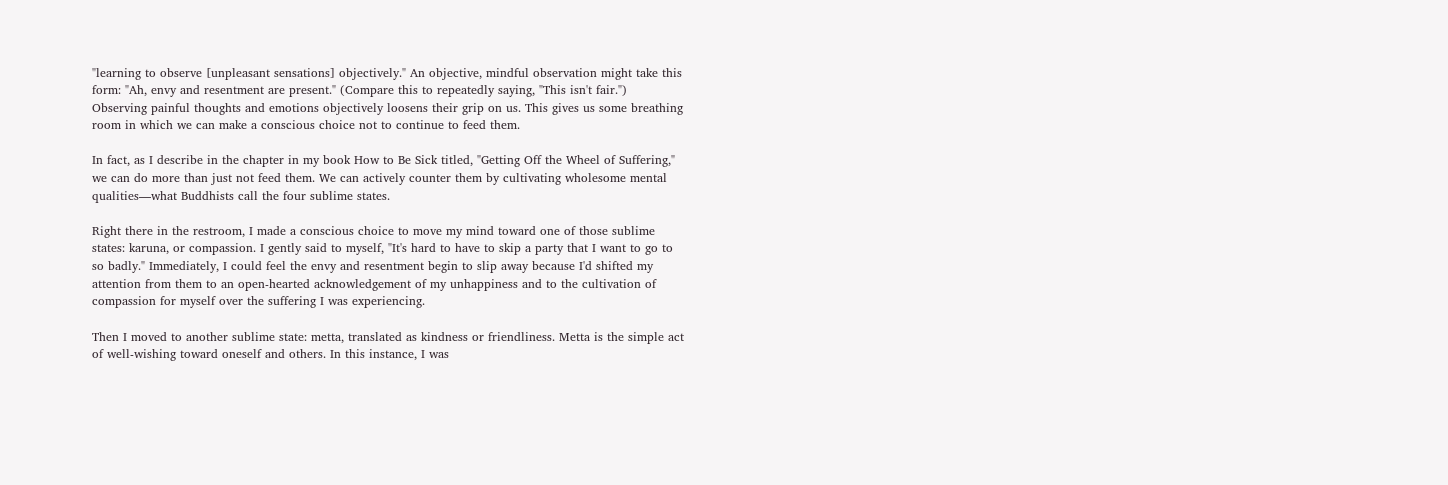"learning to observe [unpleasant sensations] objectively." An objective, mindful observation might take this form: "Ah, envy and resentment are present." (Compare this to repeatedly saying, "This isn't fair.") Observing painful thoughts and emotions objectively loosens their grip on us. This gives us some breathing room in which we can make a conscious choice not to continue to feed them.

In fact, as I describe in the chapter in my book How to Be Sick titled, "Getting Off the Wheel of Suffering," we can do more than just not feed them. We can actively counter them by cultivating wholesome mental qualities—what Buddhists call the four sublime states.

Right there in the restroom, I made a conscious choice to move my mind toward one of those sublime states: karuna, or compassion. I gently said to myself, "It's hard to have to skip a party that I want to go to so badly." Immediately, I could feel the envy and resentment begin to slip away because I'd shifted my attention from them to an open-hearted acknowledgement of my unhappiness and to the cultivation of compassion for myself over the suffering I was experiencing.

Then I moved to another sublime state: metta, translated as kindness or friendliness. Metta is the simple act of well-wishing toward oneself and others. In this instance, I was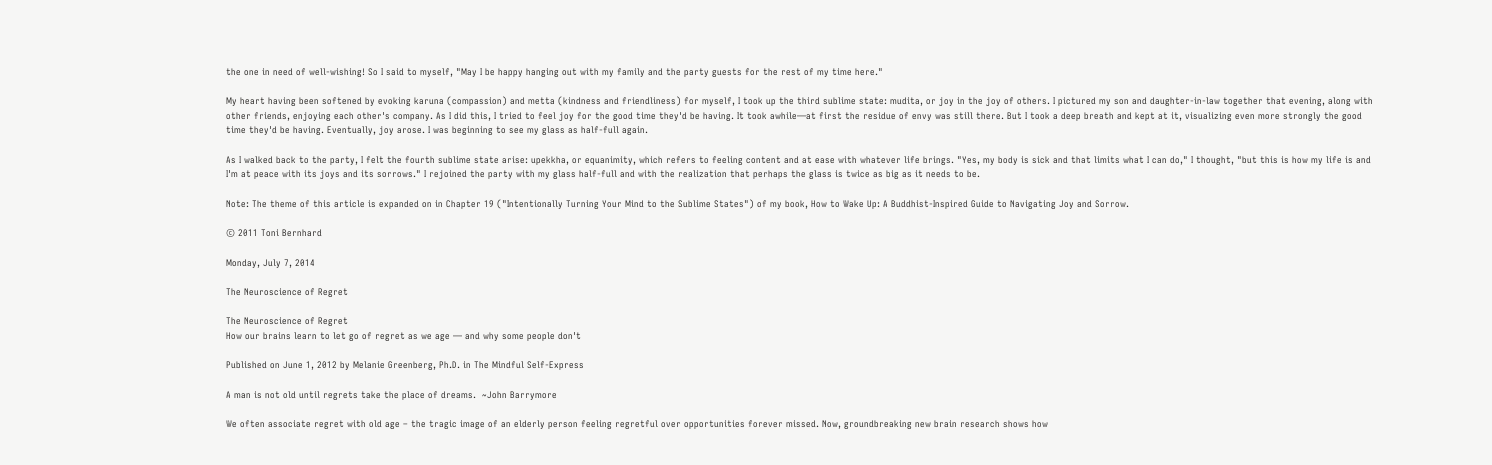the one in need of well-wishing! So I said to myself, "May I be happy hanging out with my family and the party guests for the rest of my time here."

My heart having been softened by evoking karuna (compassion) and metta (kindness and friendliness) for myself, I took up the third sublime state: mudita, or joy in the joy of others. I pictured my son and daughter-in-law together that evening, along with other friends, enjoying each other's company. As I did this, I tried to feel joy for the good time they'd be having. It took awhile—at first the residue of envy was still there. But I took a deep breath and kept at it, visualizing even more strongly the good time they'd be having. Eventually, joy arose. I was beginning to see my glass as half-full again.

As I walked back to the party, I felt the fourth sublime state arise: upekkha, or equanimity, which refers to feeling content and at ease with whatever life brings. "Yes, my body is sick and that limits what I can do," I thought, "but this is how my life is and I'm at peace with its joys and its sorrows." I rejoined the party with my glass half-full and with the realization that perhaps the glass is twice as big as it needs to be.

Note: The theme of this article is expanded on in Chapter 19 ("Intentionally Turning Your Mind to the Sublime States") of my book, How to Wake Up: A Buddhist-Inspired Guide to Navigating Joy and Sorrow.

© 2011 Toni Bernhard

Monday, July 7, 2014

The Neuroscience of Regret

The Neuroscience of Regret
How our brains learn to let go of regret as we age — and why some people don't

Published on June 1, 2012 by Melanie Greenberg, Ph.D. in The Mindful Self-Express

A man is not old until regrets take the place of dreams.  ~John Barrymore

We often associate regret with old age – the tragic image of an elderly person feeling regretful over opportunities forever missed. Now, groundbreaking new brain research shows how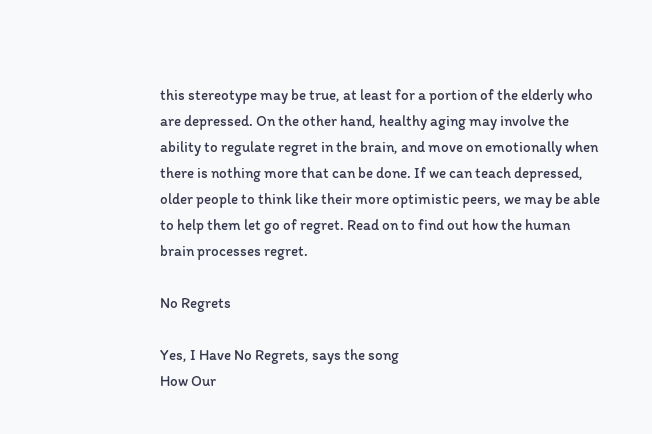this stereotype may be true, at least for a portion of the elderly who are depressed. On the other hand, healthy aging may involve the ability to regulate regret in the brain, and move on emotionally when there is nothing more that can be done. If we can teach depressed, older people to think like their more optimistic peers, we may be able to help them let go of regret. Read on to find out how the human brain processes regret.

No Regrets

Yes, I Have No Regrets, says the song
How Our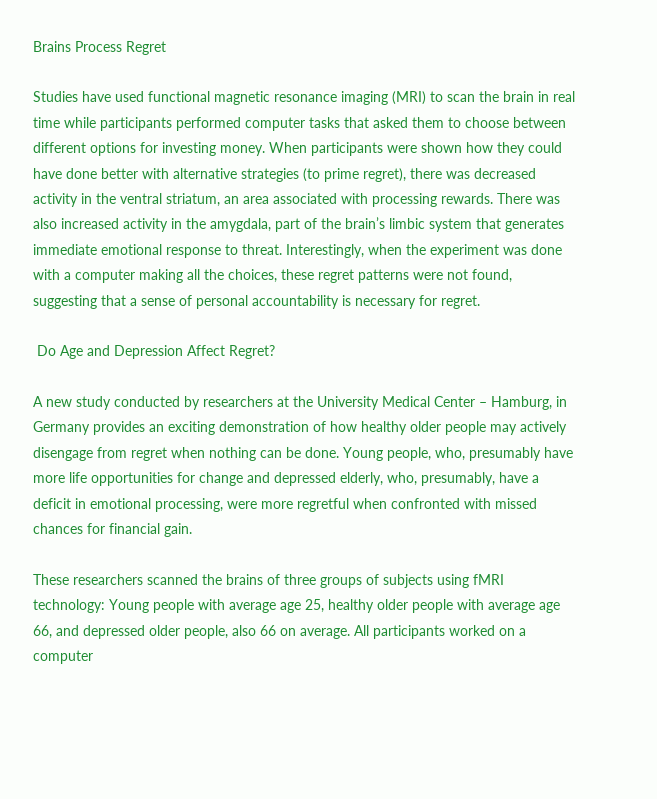Brains Process Regret

Studies have used functional magnetic resonance imaging (MRI) to scan the brain in real time while participants performed computer tasks that asked them to choose between different options for investing money. When participants were shown how they could have done better with alternative strategies (to prime regret), there was decreased activity in the ventral striatum, an area associated with processing rewards. There was also increased activity in the amygdala, part of the brain’s limbic system that generates immediate emotional response to threat. Interestingly, when the experiment was done with a computer making all the choices, these regret patterns were not found, suggesting that a sense of personal accountability is necessary for regret.

 Do Age and Depression Affect Regret?

A new study conducted by researchers at the University Medical Center – Hamburg, in Germany provides an exciting demonstration of how healthy older people may actively disengage from regret when nothing can be done. Young people, who, presumably have more life opportunities for change and depressed elderly, who, presumably, have a deficit in emotional processing, were more regretful when confronted with missed chances for financial gain.

These researchers scanned the brains of three groups of subjects using fMRI technology: Young people with average age 25, healthy older people with average age 66, and depressed older people, also 66 on average. All participants worked on a computer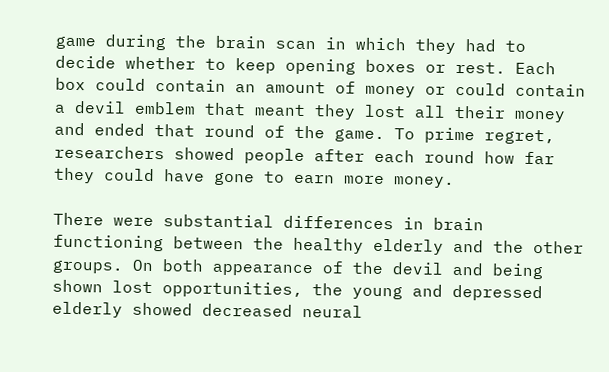game during the brain scan in which they had to decide whether to keep opening boxes or rest. Each box could contain an amount of money or could contain a devil emblem that meant they lost all their money and ended that round of the game. To prime regret, researchers showed people after each round how far they could have gone to earn more money.

There were substantial differences in brain functioning between the healthy elderly and the other groups. On both appearance of the devil and being shown lost opportunities, the young and depressed elderly showed decreased neural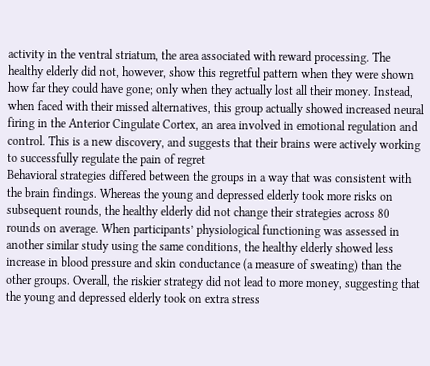activity in the ventral striatum, the area associated with reward processing. The healthy elderly did not, however, show this regretful pattern when they were shown how far they could have gone; only when they actually lost all their money. Instead, when faced with their missed alternatives, this group actually showed increased neural firing in the Anterior Cingulate Cortex, an area involved in emotional regulation and control. This is a new discovery, and suggests that their brains were actively working to successfully regulate the pain of regret
Behavioral strategies differed between the groups in a way that was consistent with the brain findings. Whereas the young and depressed elderly took more risks on subsequent rounds, the healthy elderly did not change their strategies across 80 rounds on average. When participants’ physiological functioning was assessed in another similar study using the same conditions, the healthy elderly showed less increase in blood pressure and skin conductance (a measure of sweating) than the other groups. Overall, the riskier strategy did not lead to more money, suggesting that the young and depressed elderly took on extra stress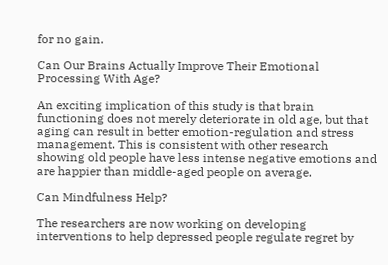for no gain.

Can Our Brains Actually Improve Their Emotional Processing With Age?

An exciting implication of this study is that brain functioning does not merely deteriorate in old age, but that aging can result in better emotion-regulation and stress management. This is consistent with other research showing old people have less intense negative emotions and are happier than middle-aged people on average.

Can Mindfulness Help?

The researchers are now working on developing interventions to help depressed people regulate regret by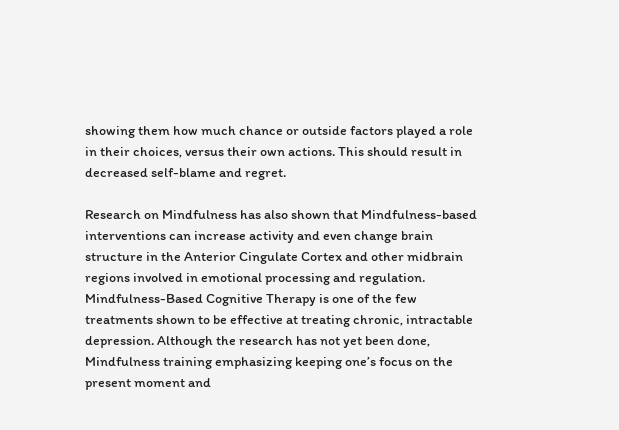showing them how much chance or outside factors played a role in their choices, versus their own actions. This should result in decreased self-blame and regret.

Research on Mindfulness has also shown that Mindfulness-based interventions can increase activity and even change brain structure in the Anterior Cingulate Cortex and other midbrain regions involved in emotional processing and regulation. Mindfulness-Based Cognitive Therapy is one of the few treatments shown to be effective at treating chronic, intractable depression. Although the research has not yet been done, Mindfulness training emphasizing keeping one’s focus on the present moment and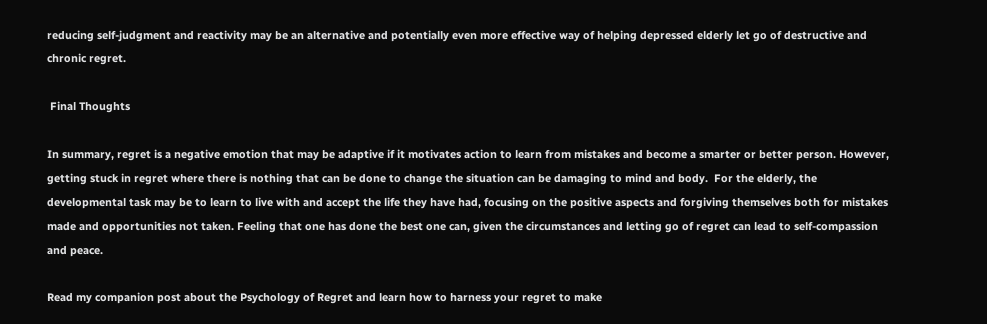reducing self-judgment and reactivity may be an alternative and potentially even more effective way of helping depressed elderly let go of destructive and chronic regret.

 Final Thoughts

In summary, regret is a negative emotion that may be adaptive if it motivates action to learn from mistakes and become a smarter or better person. However, getting stuck in regret where there is nothing that can be done to change the situation can be damaging to mind and body.  For the elderly, the developmental task may be to learn to live with and accept the life they have had, focusing on the positive aspects and forgiving themselves both for mistakes made and opportunities not taken. Feeling that one has done the best one can, given the circumstances and letting go of regret can lead to self-compassion and peace.

Read my companion post about the Psychology of Regret and learn how to harness your regret to make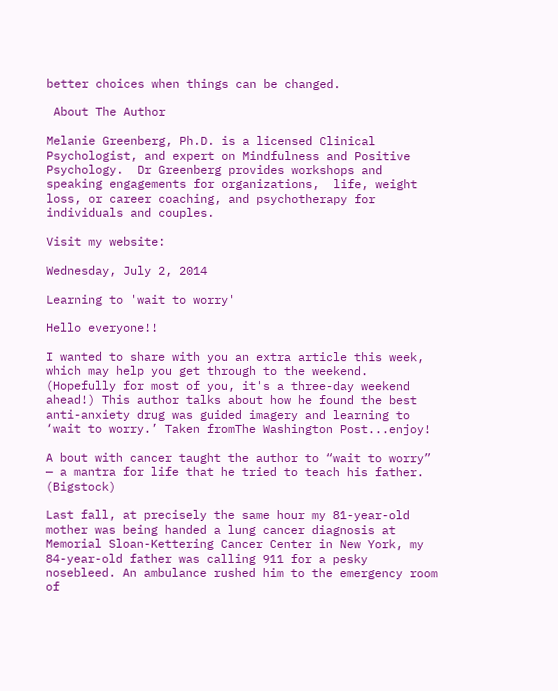better choices when things can be changed.

 About The Author

Melanie Greenberg, Ph.D. is a licensed Clinical Psychologist, and expert on Mindfulness and Positive Psychology.  Dr Greenberg provides workshops and speaking engagements for organizations,  life, weight loss, or career coaching, and psychotherapy for individuals and couples.

Visit my website:

Wednesday, July 2, 2014

Learning to 'wait to worry'

Hello everyone!!

I wanted to share with you an extra article this week, which may help you get through to the weekend. (Hopefully for most of you, it's a three-day weekend ahead!) This author talks about how he found the best anti-anxiety drug was guided imagery and learning to ‘wait to worry.’ Taken fromThe Washington Post...enjoy!

A bout with cancer taught the author to “wait to worry” — a mantra for life that he tried to teach his father. (Bigstock)

Last fall, at precisely the same hour my 81-year-old mother was being handed a lung cancer diagnosis at Memorial Sloan-Kettering Cancer Center in New York, my 84-year-old father was calling 911 for a pesky nosebleed. An ambulance rushed him to the emergency room of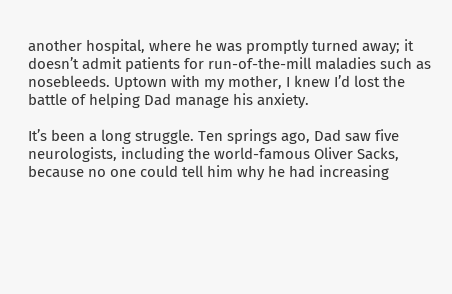another hospital, where he was promptly turned away; it doesn’t admit patients for run-of-the-mill maladies such as nosebleeds. Uptown with my mother, I knew I’d lost the battle of helping Dad manage his anxiety.

It’s been a long struggle. Ten springs ago, Dad saw five neurologists, including the world-famous Oliver Sacks, because no one could tell him why he had increasing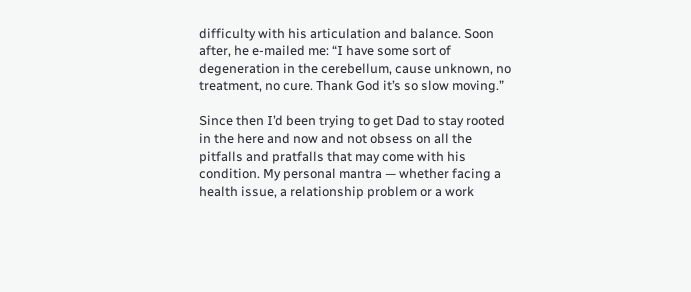difficulty with his articulation and balance. Soon after, he e-mailed me: “I have some sort of degeneration in the cerebellum, cause unknown, no treatment, no cure. Thank God it’s so slow moving.”

Since then I’d been trying to get Dad to stay rooted in the here and now and not obsess on all the pitfalls and pratfalls that may come with his condition. My personal mantra — whether facing a health issue, a relationship problem or a work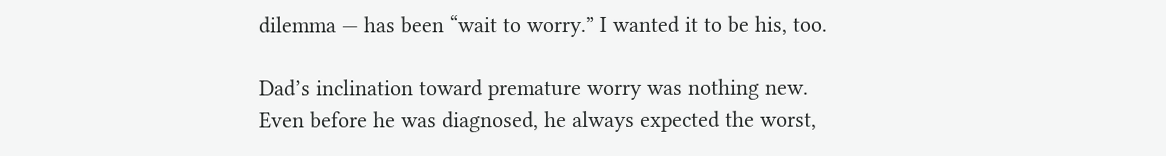dilemma — has been “wait to worry.” I wanted it to be his, too.

Dad’s inclination toward premature worry was nothing new. Even before he was diagnosed, he always expected the worst,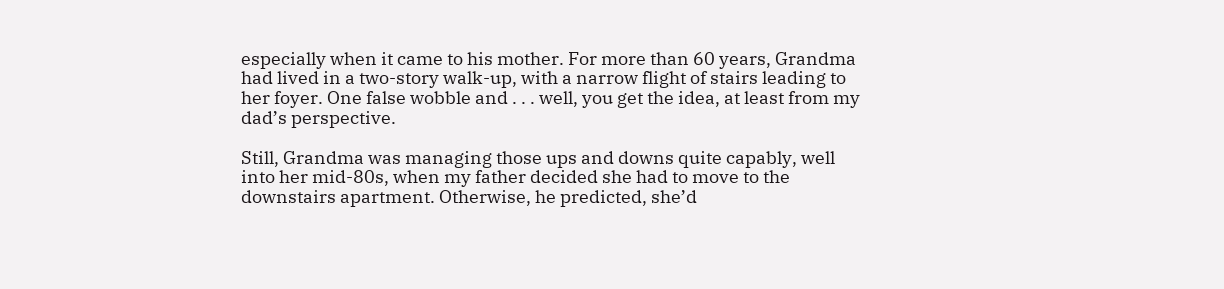especially when it came to his mother. For more than 60 years, Grandma had lived in a two-story walk-up, with a narrow flight of stairs leading to her foyer. One false wobble and . . . well, you get the idea, at least from my dad’s perspective.

Still, Grandma was managing those ups and downs quite capably, well into her mid-80s, when my father decided she had to move to the downstairs apartment. Otherwise, he predicted, she’d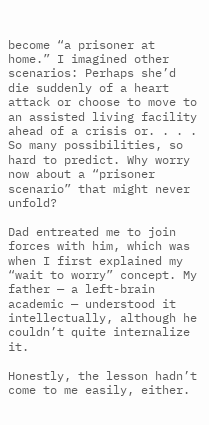become “a prisoner at home.” I imagined other scenarios: Perhaps she’d die suddenly of a heart attack or choose to move to an assisted living facility ahead of a crisis or. . . . So many possibilities, so hard to predict. Why worry now about a “prisoner scenario” that might never unfold?

Dad entreated me to join forces with him, which was when I first explained my “wait to worry” concept. My father — a left-brain academic — understood it intellectually, although he couldn’t quite internalize it.

Honestly, the lesson hadn’t come to me easily, either.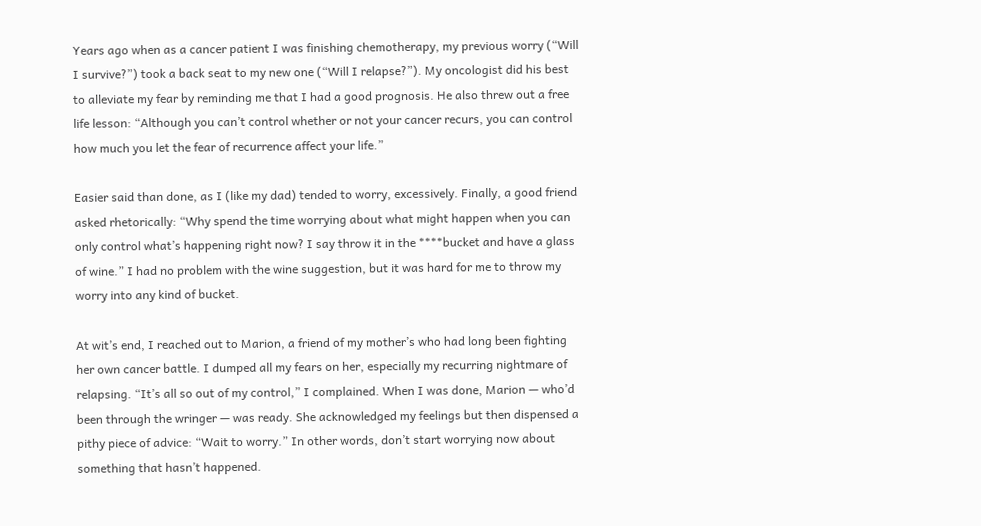Years ago when as a cancer patient I was finishing chemotherapy, my previous worry (“Will I survive?”) took a back seat to my new one (“Will I relapse?”). My oncologist did his best to alleviate my fear by reminding me that I had a good prognosis. He also threw out a free life lesson: “Although you can’t control whether or not your cancer recurs, you can control how much you let the fear of recurrence affect your life.”

Easier said than done, as I (like my dad) tended to worry, excessively. Finally, a good friend asked rhetorically: “Why spend the time worrying about what might happen when you can only control what’s happening right now? I say throw it in the ****bucket and have a glass of wine.” I had no problem with the wine suggestion, but it was hard for me to throw my worry into any kind of bucket.

At wit’s end, I reached out to Marion, a friend of my mother’s who had long been fighting her own cancer battle. I dumped all my fears on her, especially my recurring nightmare of relapsing. “It’s all so out of my control,” I complained. When I was done, Marion — who’d been through the wringer — was ready. She acknowledged my feelings but then dispensed a pithy piece of advice: “Wait to worry.” In other words, don’t start worrying now about something that hasn’t happened.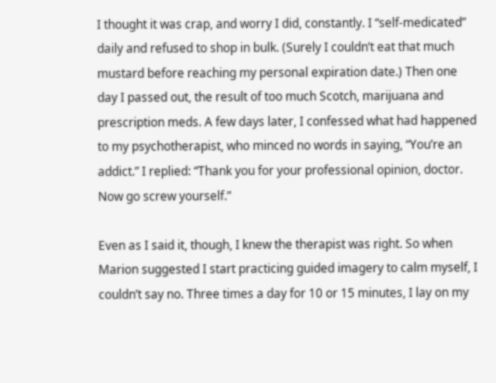I thought it was crap, and worry I did, constantly. I “self-medicated” daily and refused to shop in bulk. (Surely I couldn’t eat that much mustard before reaching my personal expiration date.) Then one day I passed out, the result of too much Scotch, marijuana and prescription meds. A few days later, I confessed what had happened to my psychotherapist, who minced no words in saying, “You’re an addict.” I replied: “Thank you for your professional opinion, doctor. Now go screw yourself.”

Even as I said it, though, I knew the therapist was right. So when Marion suggested I start practicing guided imagery to calm myself, I couldn’t say no. Three times a day for 10 or 15 minutes, I lay on my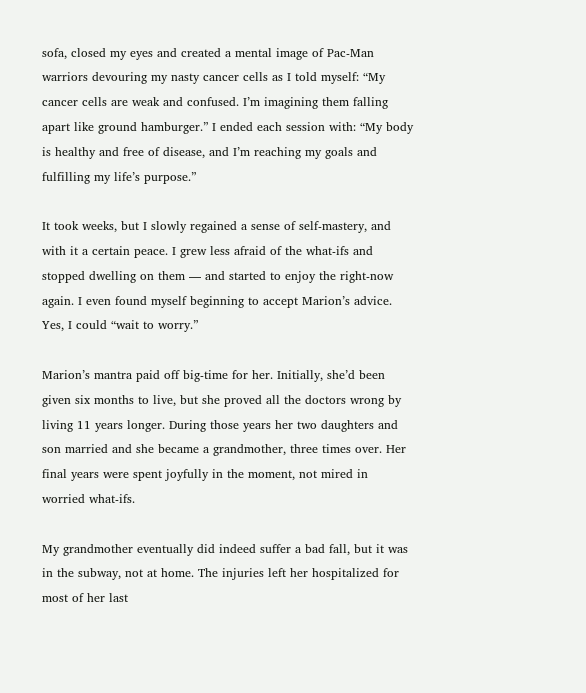sofa, closed my eyes and created a mental image of Pac-Man warriors devouring my nasty cancer cells as I told myself: “My cancer cells are weak and confused. I’m imagining them falling apart like ground hamburger.” I ended each session with: “My body is healthy and free of disease, and I’m reaching my goals and fulfilling my life’s purpose.”

It took weeks, but I slowly regained a sense of self-mastery, and with it a certain peace. I grew less afraid of the what-ifs and stopped dwelling on them — and started to enjoy the right-now again. I even found myself beginning to accept Marion’s advice. Yes, I could “wait to worry.”

Marion’s mantra paid off big-time for her. Initially, she’d been given six months to live, but she proved all the doctors wrong by living 11 years longer. During those years her two daughters and son married and she became a grandmother, three times over. Her final years were spent joyfully in the moment, not mired in worried what-ifs.

My grandmother eventually did indeed suffer a bad fall, but it was in the subway, not at home. The injuries left her hospitalized for most of her last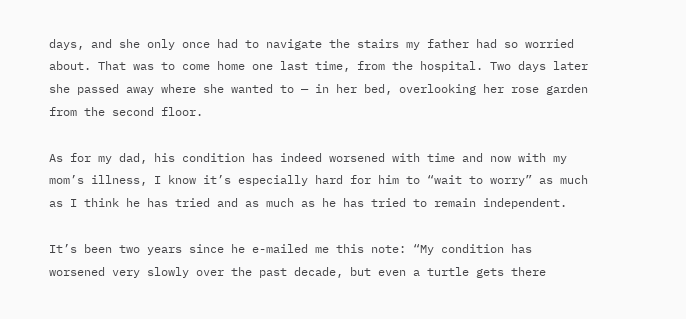days, and she only once had to navigate the stairs my father had so worried about. That was to come home one last time, from the hospital. Two days later she passed away where she wanted to — in her bed, overlooking her rose garden from the second floor.

As for my dad, his condition has indeed worsened with time and now with my mom’s illness, I know it’s especially hard for him to “wait to worry” as much as I think he has tried and as much as he has tried to remain independent.

It’s been two years since he e-mailed me this note: “My condition has worsened very slowly over the past decade, but even a turtle gets there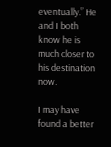eventually.” He and I both know he is much closer to his destination now.

I may have found a better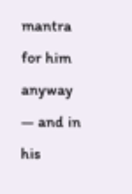mantra for him anyway — and in his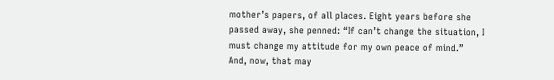mother’s papers, of all places. Eight years before she passed away, she penned: “If can’t change the situation, I must change my attitude for my own peace of mind.” And, now, that may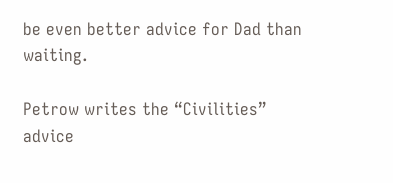be even better advice for Dad than waiting.

Petrow writes the “Civilities” advice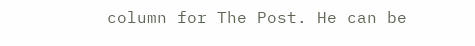column for The Post. He can be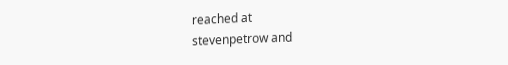reached at
stevenpetrow and